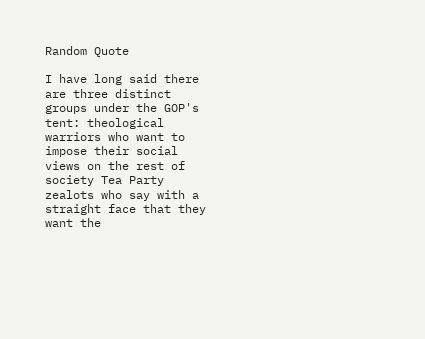Random Quote

I have long said there are three distinct groups under the GOP's tent: theological warriors who want to impose their social views on the rest of society Tea Party zealots who say with a straight face that they want the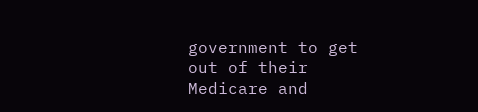government to get out of their Medicare and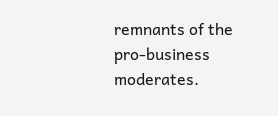remnants of the pro-business moderates.